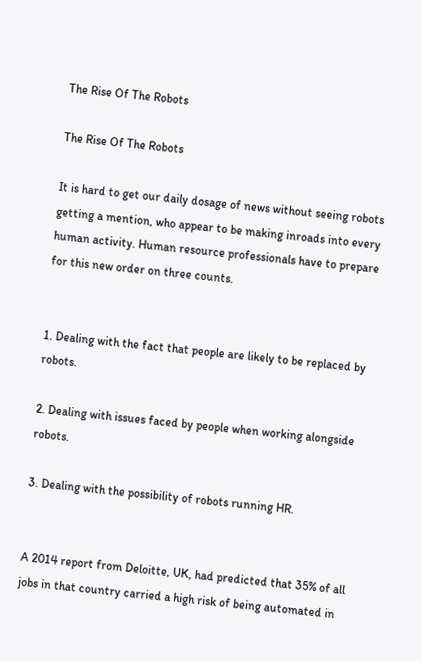The Rise Of The Robots

The Rise Of The Robots

It is hard to get our daily dosage of news without seeing robots getting a mention, who appear to be making inroads into every human activity. Human resource professionals have to prepare for this new order on three counts.


1. Dealing with the fact that people are likely to be replaced by robots.

2. Dealing with issues faced by people when working alongside robots.

3. Dealing with the possibility of robots running HR.


A 2014 report from Deloitte, UK, had predicted that 35% of all jobs in that country carried a high risk of being automated in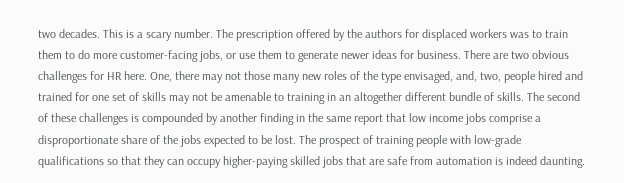two decades. This is a scary number. The prescription offered by the authors for displaced workers was to train them to do more customer-facing jobs, or use them to generate newer ideas for business. There are two obvious challenges for HR here. One, there may not those many new roles of the type envisaged, and, two, people hired and trained for one set of skills may not be amenable to training in an altogether different bundle of skills. The second of these challenges is compounded by another finding in the same report that low income jobs comprise a disproportionate share of the jobs expected to be lost. The prospect of training people with low-grade qualifications so that they can occupy higher-paying skilled jobs that are safe from automation is indeed daunting.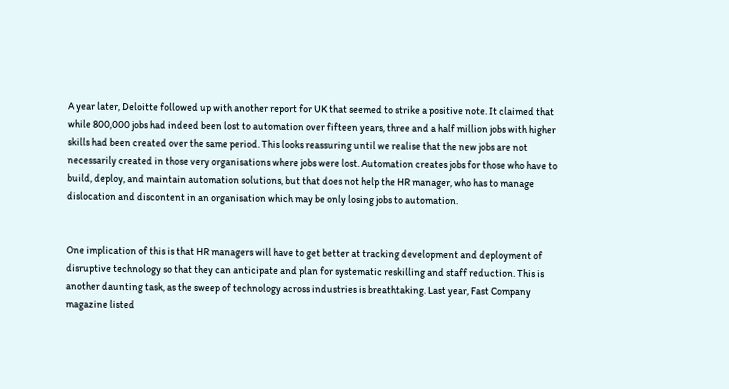A year later, Deloitte followed up with another report for UK that seemed to strike a positive note. It claimed that while 800,000 jobs had indeed been lost to automation over fifteen years, three and a half million jobs with higher skills had been created over the same period. This looks reassuring until we realise that the new jobs are not necessarily created in those very organisations where jobs were lost. Automation creates jobs for those who have to build, deploy, and maintain automation solutions, but that does not help the HR manager, who has to manage dislocation and discontent in an organisation which may be only losing jobs to automation.


One implication of this is that HR managers will have to get better at tracking development and deployment of disruptive technology so that they can anticipate and plan for systematic reskilling and staff reduction. This is another daunting task, as the sweep of technology across industries is breathtaking. Last year, Fast Company magazine listed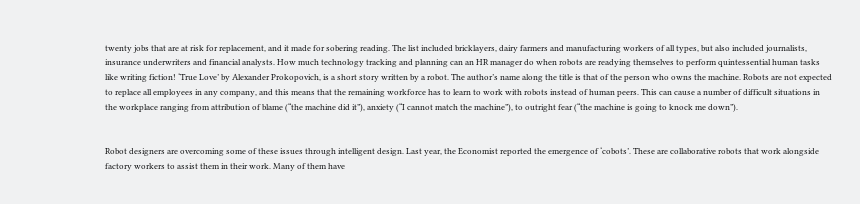twenty jobs that are at risk for replacement, and it made for sobering reading. The list included bricklayers, dairy farmers and manufacturing workers of all types, but also included journalists, insurance underwriters and financial analysts. How much technology tracking and planning can an HR manager do when robots are readying themselves to perform quintessential human tasks like writing fiction! ‘True Love’ by Alexander Prokopovich, is a short story written by a robot. The author’s name along the title is that of the person who owns the machine. Robots are not expected to replace all employees in any company, and this means that the remaining workforce has to learn to work with robots instead of human peers. This can cause a number of difficult situations in the workplace ranging from attribution of blame (“the machine did it”), anxiety (“I cannot match the machine”), to outright fear (“the machine is going to knock me down”).


Robot designers are overcoming some of these issues through intelligent design. Last year, the Economist reported the emergence of ‘cobots’. These are collaborative robots that work alongside factory workers to assist them in their work. Many of them have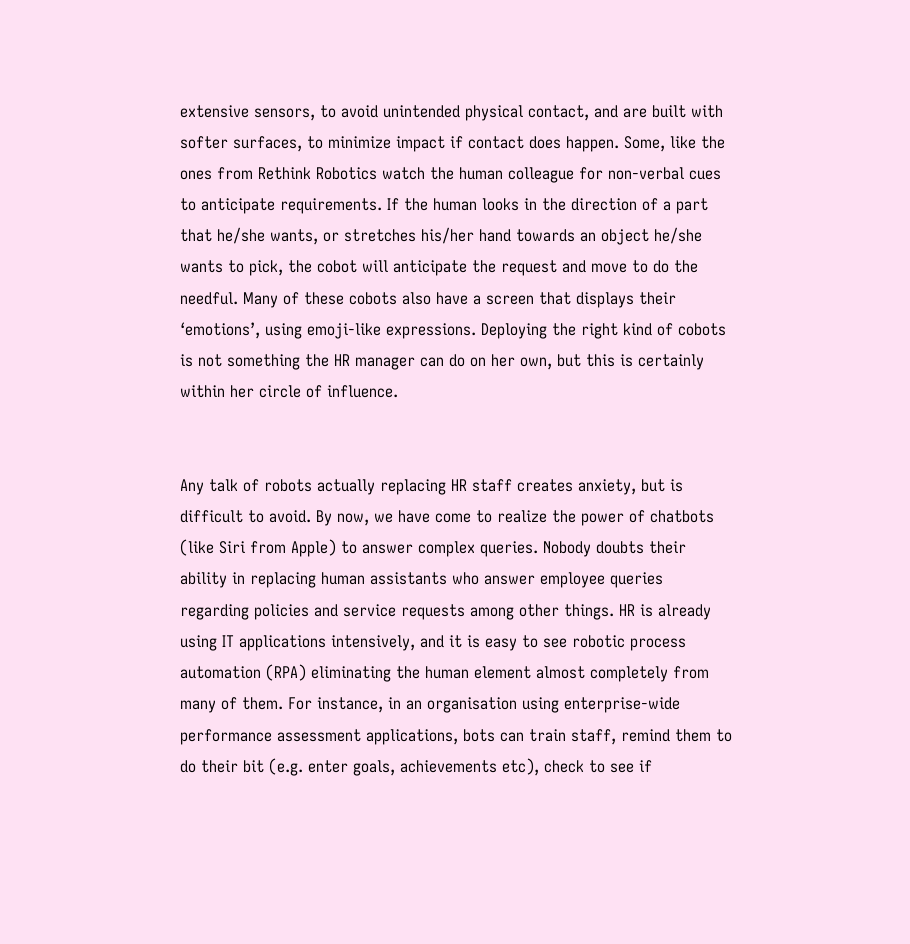extensive sensors, to avoid unintended physical contact, and are built with softer surfaces, to minimize impact if contact does happen. Some, like the ones from Rethink Robotics watch the human colleague for non-verbal cues to anticipate requirements. If the human looks in the direction of a part that he/she wants, or stretches his/her hand towards an object he/she wants to pick, the cobot will anticipate the request and move to do the needful. Many of these cobots also have a screen that displays their ‘emotions’, using emoji-like expressions. Deploying the right kind of cobots is not something the HR manager can do on her own, but this is certainly within her circle of influence.


Any talk of robots actually replacing HR staff creates anxiety, but is difficult to avoid. By now, we have come to realize the power of chatbots (like Siri from Apple) to answer complex queries. Nobody doubts their ability in replacing human assistants who answer employee queries regarding policies and service requests among other things. HR is already using IT applications intensively, and it is easy to see robotic process automation (RPA) eliminating the human element almost completely from many of them. For instance, in an organisation using enterprise-wide performance assessment applications, bots can train staff, remind them to do their bit (e.g. enter goals, achievements etc), check to see if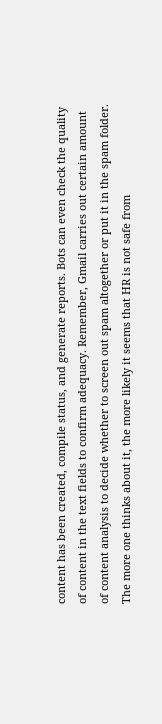content has been created, compile status, and generate reports. Bots can even check the quality of content in the text fields to confirm adequacy. Remember, Gmail carries out certain amount of content analysis to decide whether to screen out spam altogether or put it in the spam folder. The more one thinks about it, the more likely it seems that HR is not safe from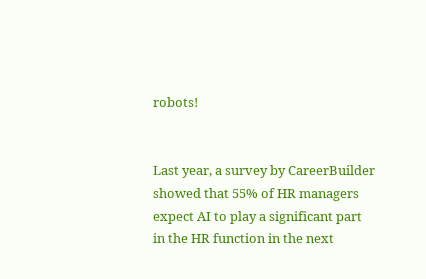robots!


Last year, a survey by CareerBuilder showed that 55% of HR managers expect AI to play a significant part in the HR function in the next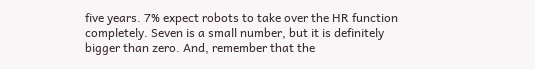five years. 7% expect robots to take over the HR function completely. Seven is a small number, but it is definitely bigger than zero. And, remember that the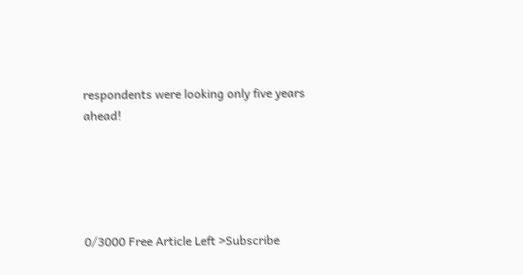respondents were looking only five years ahead!





0/3000 Free Article Left >Subscribe